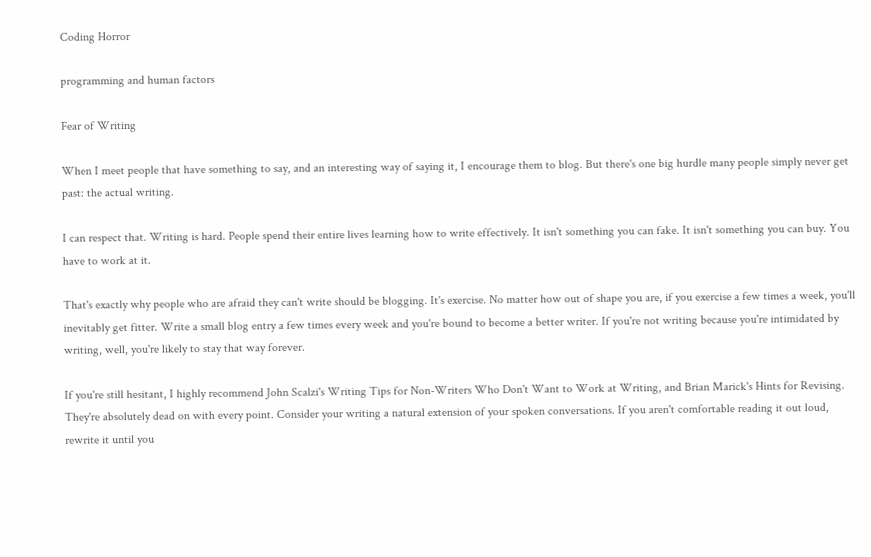Coding Horror

programming and human factors

Fear of Writing

When I meet people that have something to say, and an interesting way of saying it, I encourage them to blog. But there's one big hurdle many people simply never get past: the actual writing.

I can respect that. Writing is hard. People spend their entire lives learning how to write effectively. It isn't something you can fake. It isn't something you can buy. You have to work at it.

That's exactly why people who are afraid they can't write should be blogging. It's exercise. No matter how out of shape you are, if you exercise a few times a week, you'll inevitably get fitter. Write a small blog entry a few times every week and you're bound to become a better writer. If you're not writing because you're intimidated by writing, well, you're likely to stay that way forever.

If you're still hesitant, I highly recommend John Scalzi's Writing Tips for Non-Writers Who Don't Want to Work at Writing, and Brian Marick's Hints for Revising. They're absolutely dead on with every point. Consider your writing a natural extension of your spoken conversations. If you aren't comfortable reading it out loud, rewrite it until you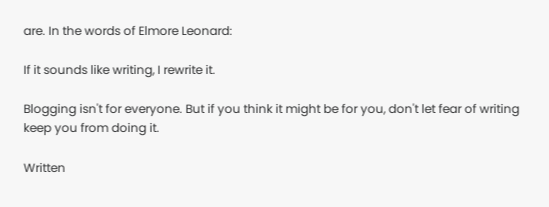are. In the words of Elmore Leonard:

If it sounds like writing, I rewrite it.

Blogging isn't for everyone. But if you think it might be for you, don't let fear of writing keep you from doing it.

Written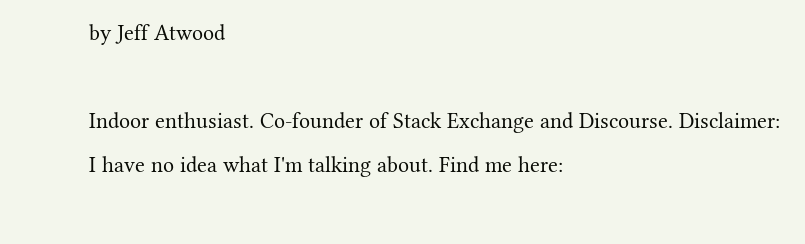by Jeff Atwood

Indoor enthusiast. Co-founder of Stack Exchange and Discourse. Disclaimer: I have no idea what I'm talking about. Find me here: